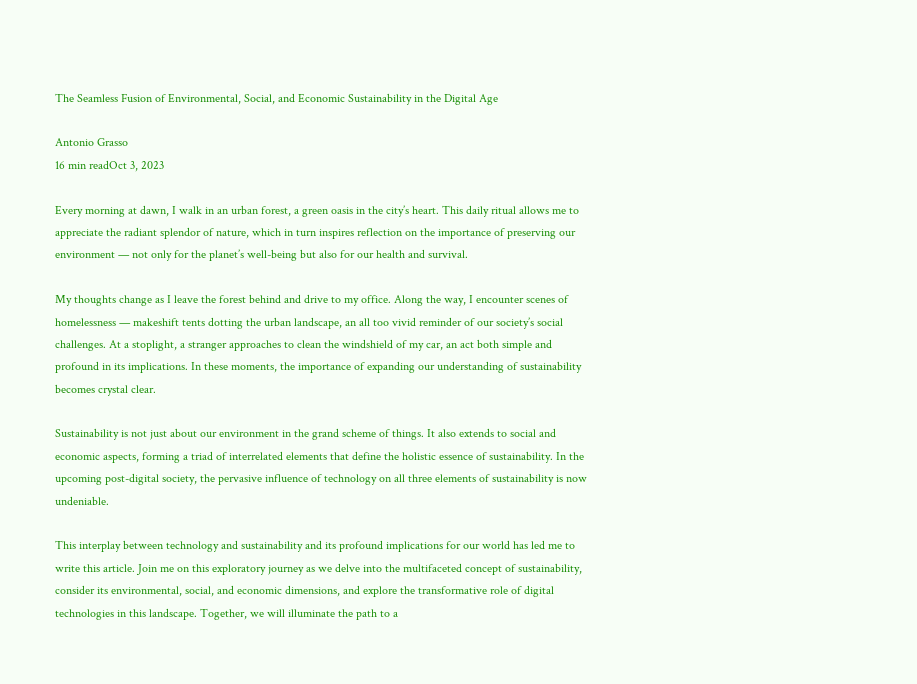The Seamless Fusion of Environmental, Social, and Economic Sustainability in the Digital Age

Antonio Grasso
16 min readOct 3, 2023

Every morning at dawn, I walk in an urban forest, a green oasis in the city’s heart. This daily ritual allows me to appreciate the radiant splendor of nature, which in turn inspires reflection on the importance of preserving our environment — not only for the planet’s well-being but also for our health and survival.

My thoughts change as I leave the forest behind and drive to my office. Along the way, I encounter scenes of homelessness — makeshift tents dotting the urban landscape, an all too vivid reminder of our society’s social challenges. At a stoplight, a stranger approaches to clean the windshield of my car, an act both simple and profound in its implications. In these moments, the importance of expanding our understanding of sustainability becomes crystal clear.

Sustainability is not just about our environment in the grand scheme of things. It also extends to social and economic aspects, forming a triad of interrelated elements that define the holistic essence of sustainability. In the upcoming post-digital society, the pervasive influence of technology on all three elements of sustainability is now undeniable.

This interplay between technology and sustainability and its profound implications for our world has led me to write this article. Join me on this exploratory journey as we delve into the multifaceted concept of sustainability, consider its environmental, social, and economic dimensions, and explore the transformative role of digital technologies in this landscape. Together, we will illuminate the path to a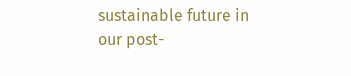sustainable future in our post-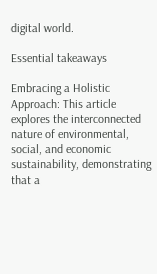digital world.

Essential takeaways

Embracing a Holistic Approach: This article explores the interconnected nature of environmental, social, and economic sustainability, demonstrating that a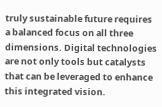truly sustainable future requires a balanced focus on all three dimensions. Digital technologies are not only tools but catalysts that can be leveraged to enhance this integrated vision.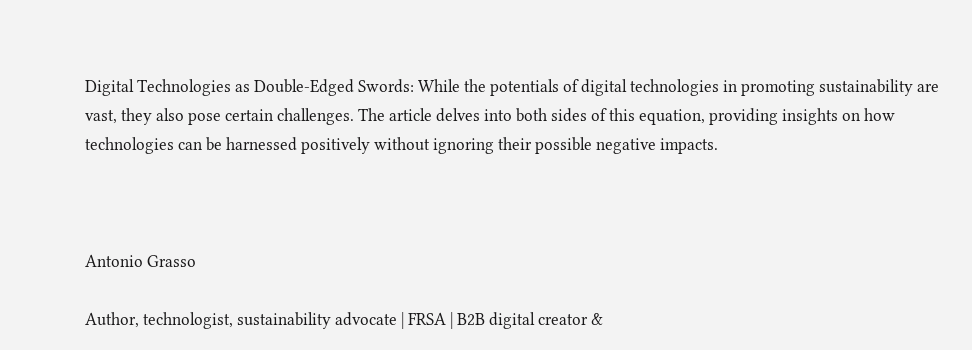Digital Technologies as Double-Edged Swords: While the potentials of digital technologies in promoting sustainability are vast, they also pose certain challenges. The article delves into both sides of this equation, providing insights on how technologies can be harnessed positively without ignoring their possible negative impacts.



Antonio Grasso

Author, technologist, sustainability advocate | FRSA | B2B digital creator &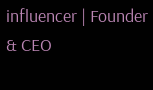influencer | Founder & CEO